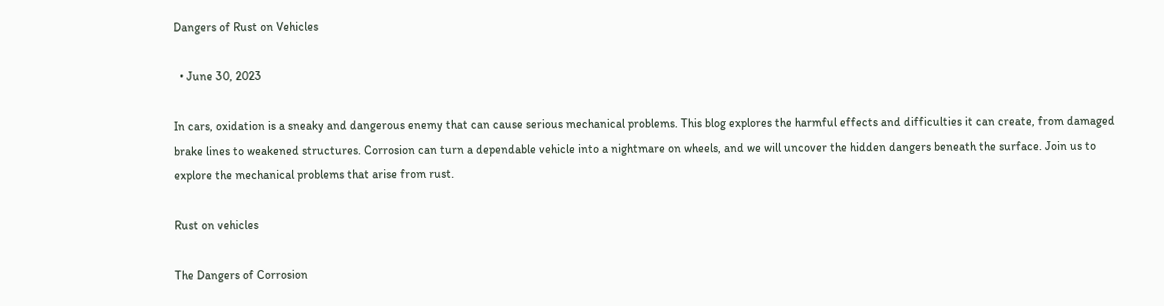Dangers of Rust on Vehicles

  • June 30, 2023

In cars, oxidation is a sneaky and dangerous enemy that can cause serious mechanical problems. This blog explores the harmful effects and difficulties it can create, from damaged brake lines to weakened structures. Corrosion can turn a dependable vehicle into a nightmare on wheels, and we will uncover the hidden dangers beneath the surface. Join us to explore the mechanical problems that arise from rust.

Rust on vehicles

The Dangers of Corrosion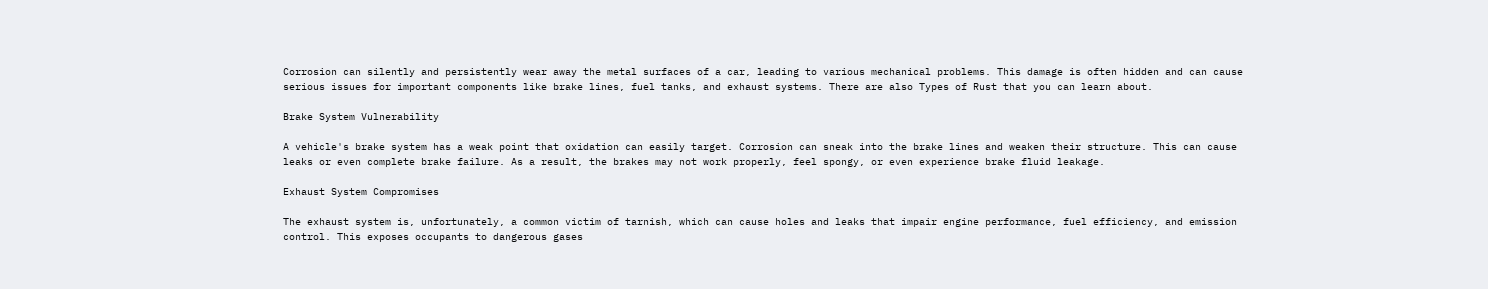Corrosion can silently and persistently wear away the metal surfaces of a car, leading to various mechanical problems. This damage is often hidden and can cause serious issues for important components like brake lines, fuel tanks, and exhaust systems. There are also Types of Rust that you can learn about.

Brake System Vulnerability

A vehicle's brake system has a weak point that oxidation can easily target. Corrosion can sneak into the brake lines and weaken their structure. This can cause leaks or even complete brake failure. As a result, the brakes may not work properly, feel spongy, or even experience brake fluid leakage.

Exhaust System Compromises

The exhaust system is, unfortunately, a common victim of tarnish, which can cause holes and leaks that impair engine performance, fuel efficiency, and emission control. This exposes occupants to dangerous gases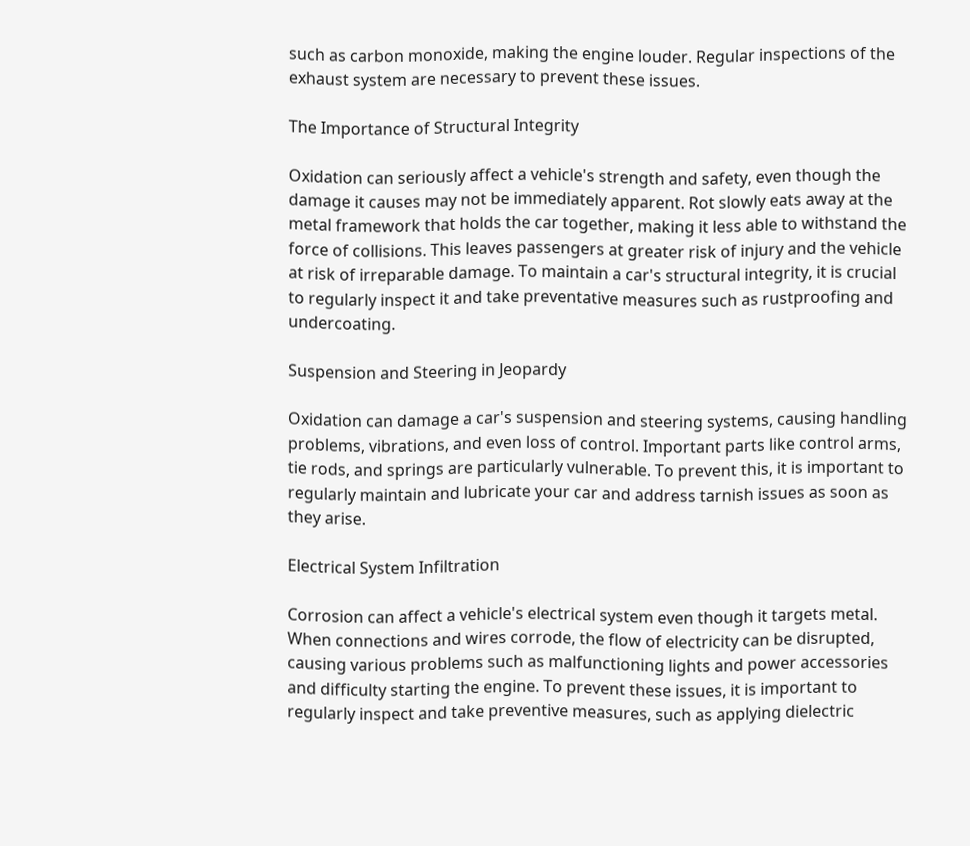such as carbon monoxide, making the engine louder. Regular inspections of the exhaust system are necessary to prevent these issues.

The Importance of Structural Integrity

Oxidation can seriously affect a vehicle's strength and safety, even though the damage it causes may not be immediately apparent. Rot slowly eats away at the metal framework that holds the car together, making it less able to withstand the force of collisions. This leaves passengers at greater risk of injury and the vehicle at risk of irreparable damage. To maintain a car's structural integrity, it is crucial to regularly inspect it and take preventative measures such as rustproofing and undercoating.

Suspension and Steering in Jeopardy

Oxidation can damage a car's suspension and steering systems, causing handling problems, vibrations, and even loss of control. Important parts like control arms, tie rods, and springs are particularly vulnerable. To prevent this, it is important to regularly maintain and lubricate your car and address tarnish issues as soon as they arise.

Electrical System Infiltration

Corrosion can affect a vehicle's electrical system even though it targets metal. When connections and wires corrode, the flow of electricity can be disrupted, causing various problems such as malfunctioning lights and power accessories and difficulty starting the engine. To prevent these issues, it is important to regularly inspect and take preventive measures, such as applying dielectric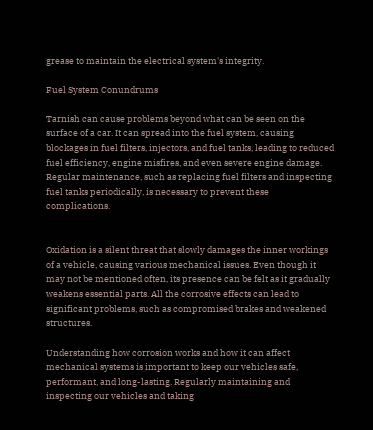grease to maintain the electrical system's integrity.

Fuel System Conundrums

Tarnish can cause problems beyond what can be seen on the surface of a car. It can spread into the fuel system, causing blockages in fuel filters, injectors, and fuel tanks, leading to reduced fuel efficiency, engine misfires, and even severe engine damage. Regular maintenance, such as replacing fuel filters and inspecting fuel tanks periodically, is necessary to prevent these complications.


Oxidation is a silent threat that slowly damages the inner workings of a vehicle, causing various mechanical issues. Even though it may not be mentioned often, its presence can be felt as it gradually weakens essential parts. All the corrosive effects can lead to significant problems, such as compromised brakes and weakened structures.

Understanding how corrosion works and how it can affect mechanical systems is important to keep our vehicles safe, performant, and long-lasting. Regularly maintaining and inspecting our vehicles and taking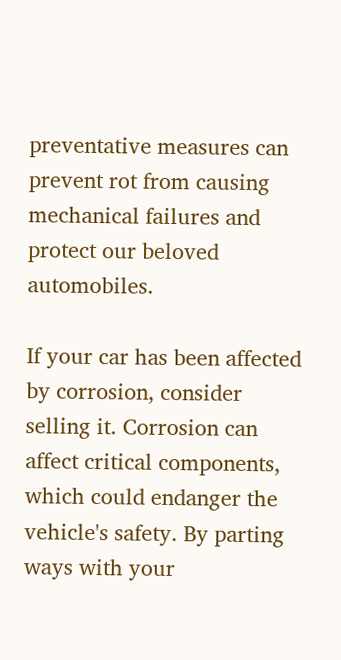preventative measures can prevent rot from causing mechanical failures and protect our beloved automobiles.

If your car has been affected by corrosion, consider selling it. Corrosion can affect critical components, which could endanger the vehicle's safety. By parting ways with your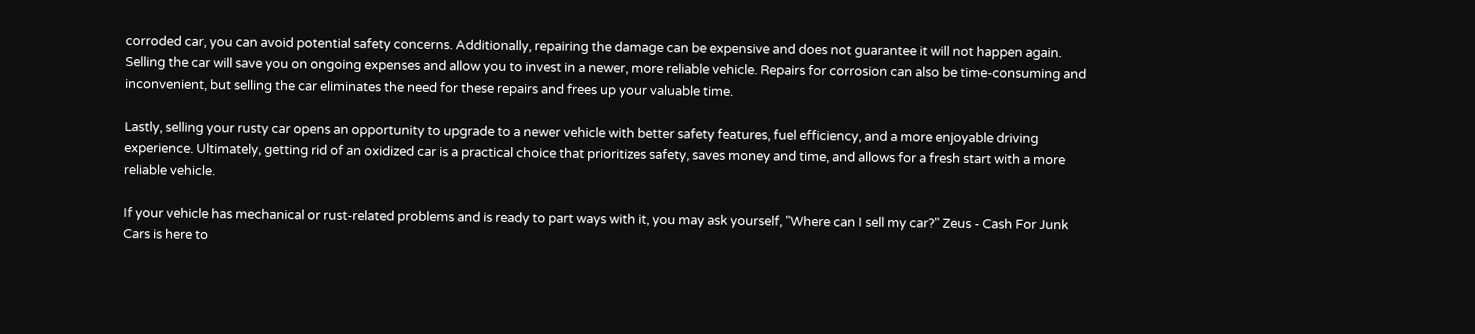corroded car, you can avoid potential safety concerns. Additionally, repairing the damage can be expensive and does not guarantee it will not happen again. Selling the car will save you on ongoing expenses and allow you to invest in a newer, more reliable vehicle. Repairs for corrosion can also be time-consuming and inconvenient, but selling the car eliminates the need for these repairs and frees up your valuable time.

Lastly, selling your rusty car opens an opportunity to upgrade to a newer vehicle with better safety features, fuel efficiency, and a more enjoyable driving experience. Ultimately, getting rid of an oxidized car is a practical choice that prioritizes safety, saves money and time, and allows for a fresh start with a more reliable vehicle.

If your vehicle has mechanical or rust-related problems and is ready to part ways with it, you may ask yourself, "Where can I sell my car?" Zeus - Cash For Junk Cars is here to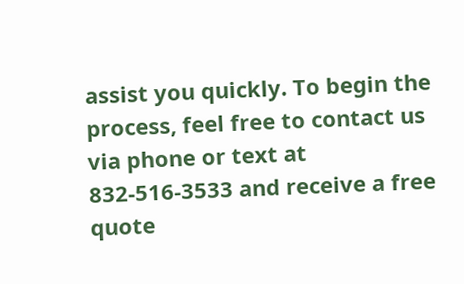assist you quickly. To begin the process, feel free to contact us via phone or text at 832-516-3533 and receive a free quote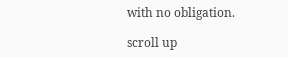with no obligation.

scroll up